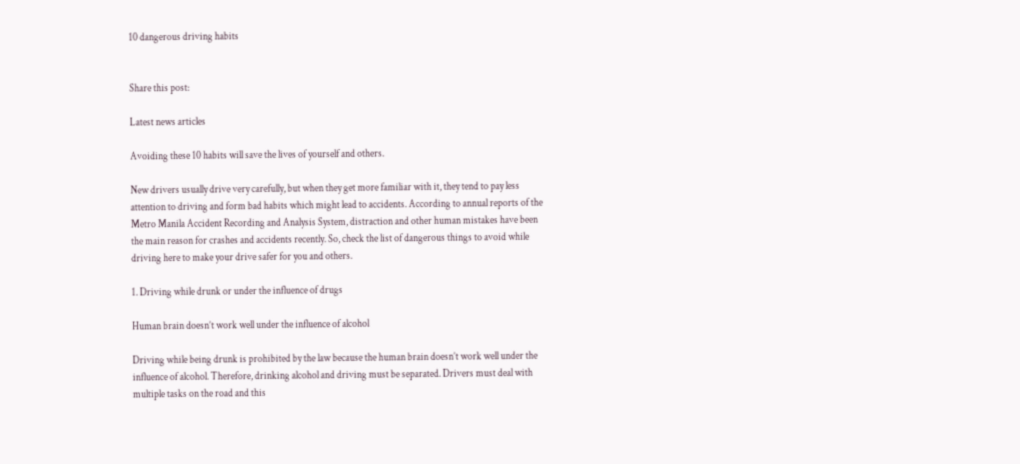10 dangerous driving habits


Share this post:

Latest news articles

Avoiding these 10 habits will save the lives of yourself and others.

New drivers usually drive very carefully, but when they get more familiar with it, they tend to pay less attention to driving and form bad habits which might lead to accidents. According to annual reports of the Metro Manila Accident Recording and Analysis System, distraction and other human mistakes have been the main reason for crashes and accidents recently. So, check the list of dangerous things to avoid while driving here to make your drive safer for you and others.

1. Driving while drunk or under the influence of drugs

Human brain doesn’t work well under the influence of alcohol

Driving while being drunk is prohibited by the law because the human brain doesn’t work well under the influence of alcohol. Therefore, drinking alcohol and driving must be separated. Drivers must deal with multiple tasks on the road and this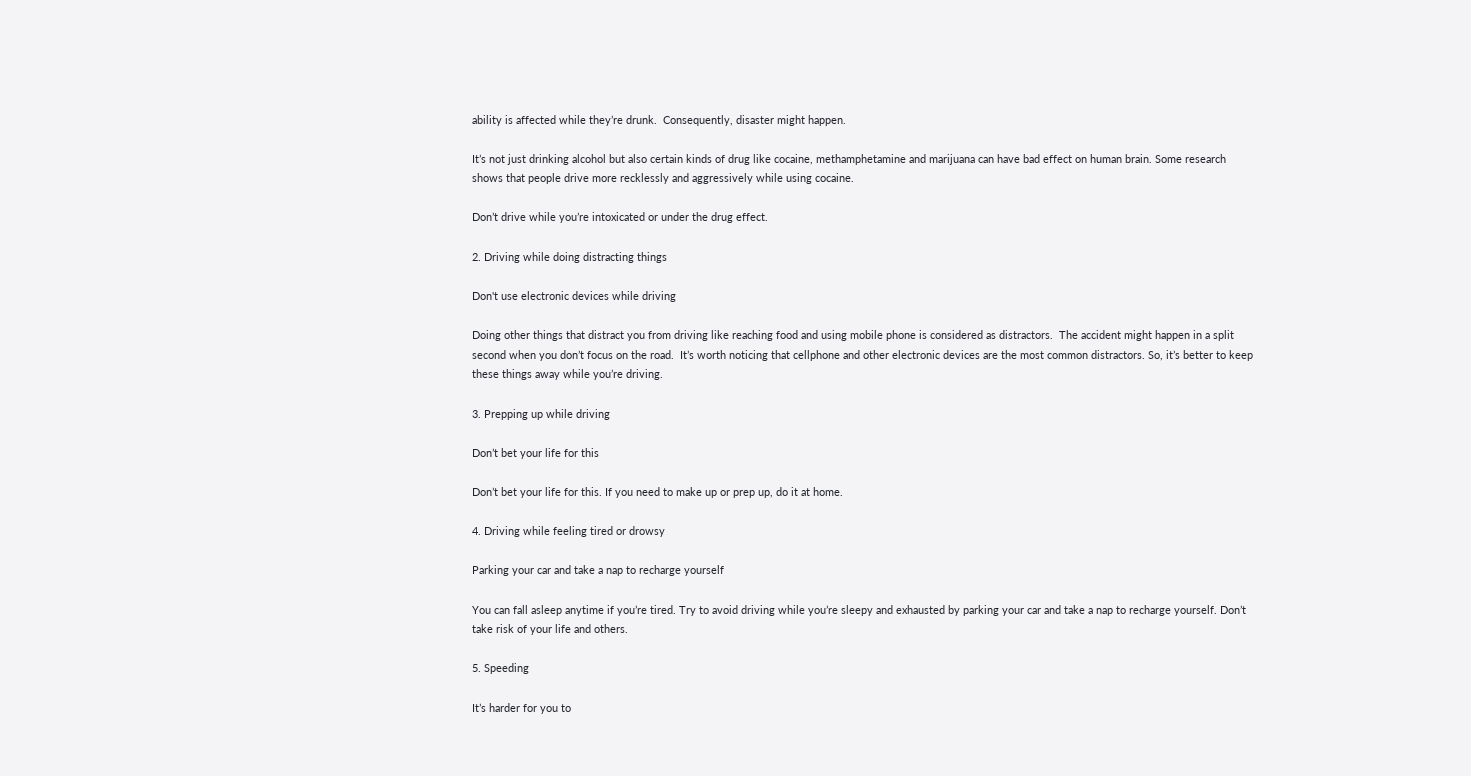ability is affected while they’re drunk.  Consequently, disaster might happen.

It’s not just drinking alcohol but also certain kinds of drug like cocaine, methamphetamine and marijuana can have bad effect on human brain. Some research shows that people drive more recklessly and aggressively while using cocaine.

Don’t drive while you’re intoxicated or under the drug effect.

2. Driving while doing distracting things

Don't use electronic devices while driving

Doing other things that distract you from driving like reaching food and using mobile phone is considered as distractors.  The accident might happen in a split second when you don’t focus on the road.  It’s worth noticing that cellphone and other electronic devices are the most common distractors. So, it’s better to keep these things away while you’re driving.

3. Prepping up while driving

Don’t bet your life for this

Don’t bet your life for this. If you need to make up or prep up, do it at home.

4. Driving while feeling tired or drowsy

Parking your car and take a nap to recharge yourself

You can fall asleep anytime if you’re tired. Try to avoid driving while you’re sleepy and exhausted by parking your car and take a nap to recharge yourself. Don’t take risk of your life and others.

5. Speeding

It’s harder for you to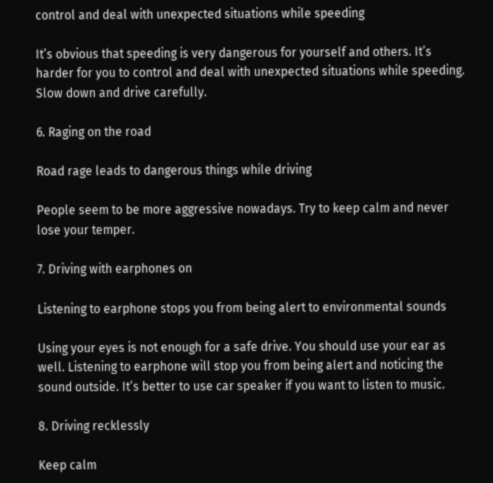control and deal with unexpected situations while speeding

It’s obvious that speeding is very dangerous for yourself and others. It’s harder for you to control and deal with unexpected situations while speeding. Slow down and drive carefully.

6. Raging on the road

Road rage leads to dangerous things while driving

People seem to be more aggressive nowadays. Try to keep calm and never lose your temper.

7. Driving with earphones on

Listening to earphone stops you from being alert to environmental sounds

Using your eyes is not enough for a safe drive. You should use your ear as well. Listening to earphone will stop you from being alert and noticing the sound outside. It’s better to use car speaker if you want to listen to music.

8. Driving recklessly

Keep calm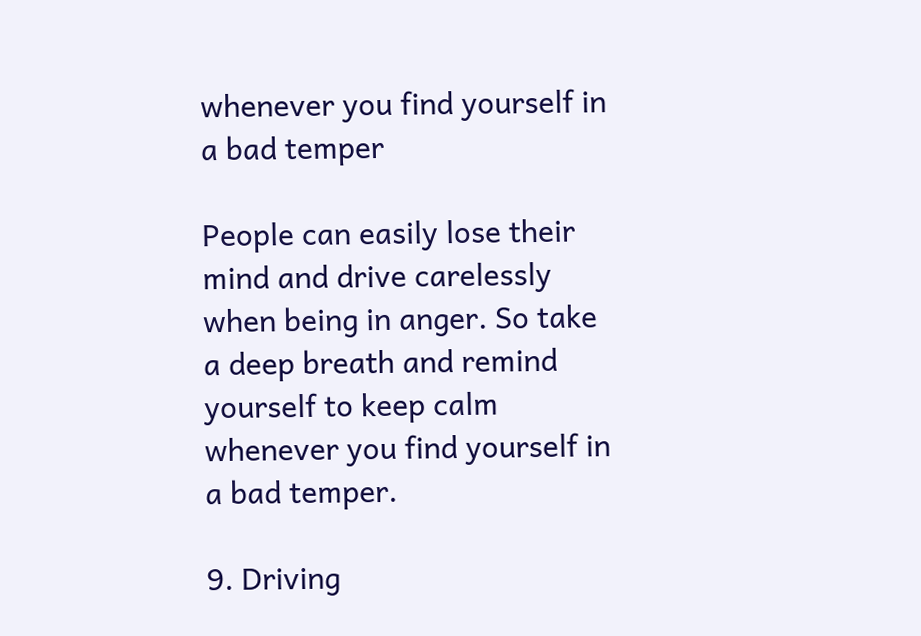whenever you find yourself in a bad temper

People can easily lose their mind and drive carelessly when being in anger. So take a deep breath and remind yourself to keep calm whenever you find yourself in a bad temper.

9. Driving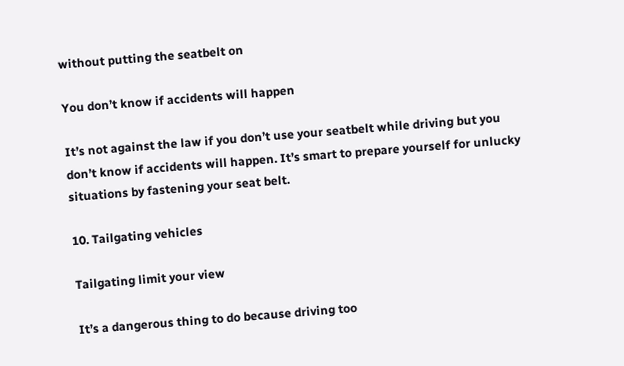without putting the seatbelt on

You don’t know if accidents will happen

It’s not against the law if you don’t use your seatbelt while driving but you don’t know if accidents will happen. It’s smart to prepare yourself for unlucky situations by fastening your seat belt.

10. Tailgating vehicles

Tailgating limit your view

It’s a dangerous thing to do because driving too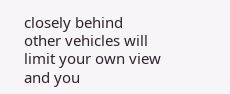closely behind other vehicles will limit your own view and you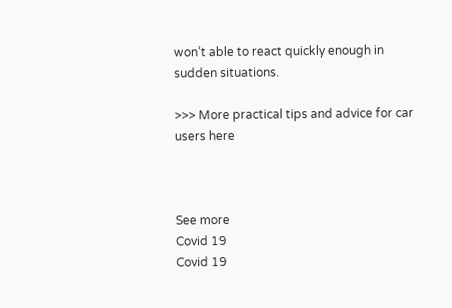won’t able to react quickly enough in sudden situations.

>>> More practical tips and advice for car users here



See more
Covid 19
Covid 19